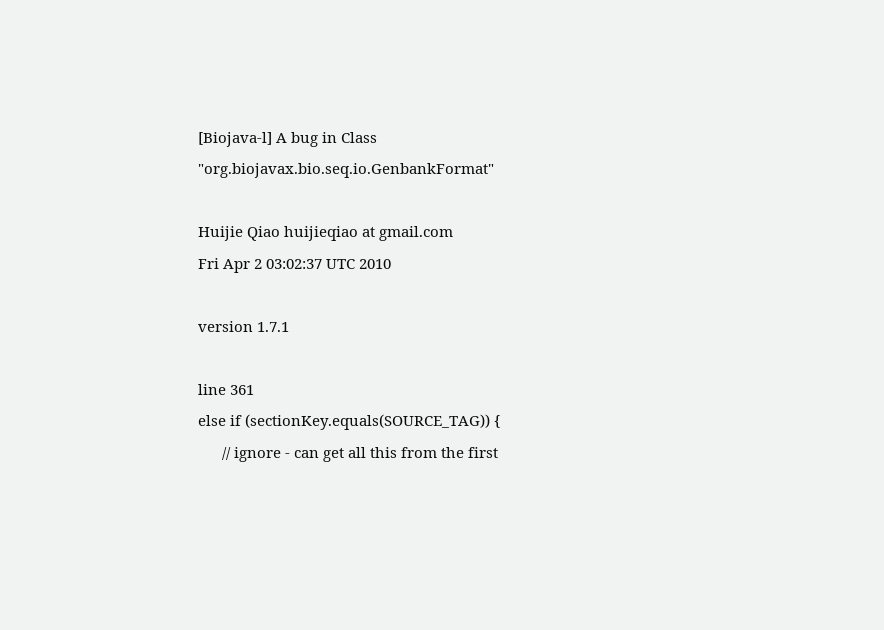[Biojava-l] A bug in Class "org.biojavax.bio.seq.io.GenbankFormat"

Huijie Qiao huijieqiao at gmail.com
Fri Apr 2 03:02:37 UTC 2010

version 1.7.1

line 361
else if (sectionKey.equals(SOURCE_TAG)) {
      // ignore - can get all this from the first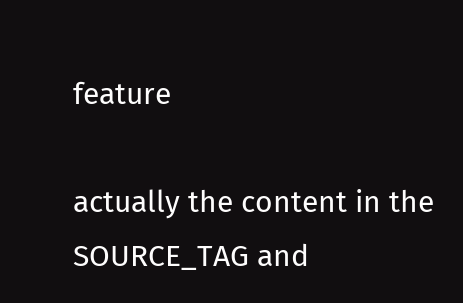feature

actually the content in the SOURCE_TAG and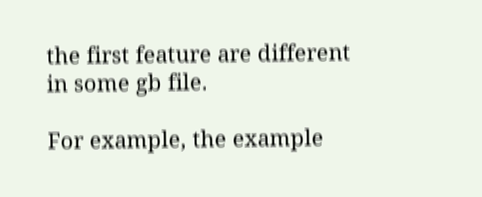the first feature are different
in some gb file.

For example, the example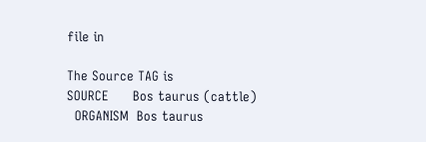file in

The Source TAG is
SOURCE      Bos taurus (cattle)
  ORGANISM  Bos taurus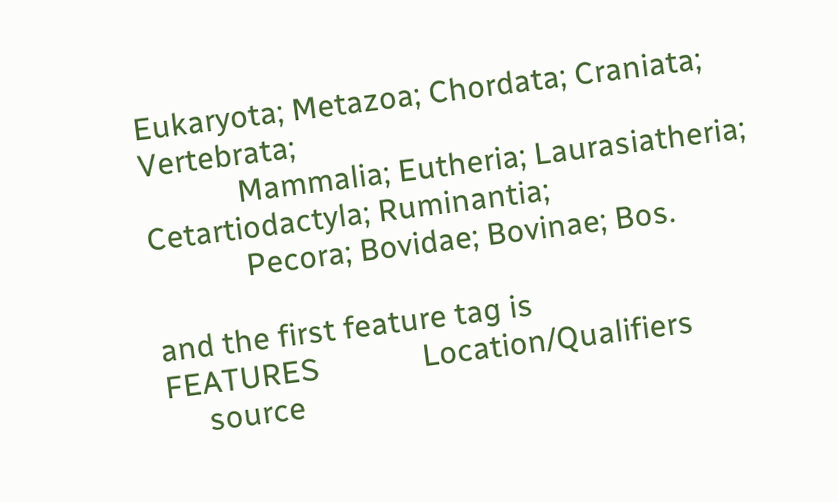Eukaryota; Metazoa; Chordata; Craniata; Vertebrata;
            Mammalia; Eutheria; Laurasiatheria; Cetartiodactyla; Ruminantia;
            Pecora; Bovidae; Bovinae; Bos.

and the first feature tag is
FEATURES             Location/Qualifiers
     source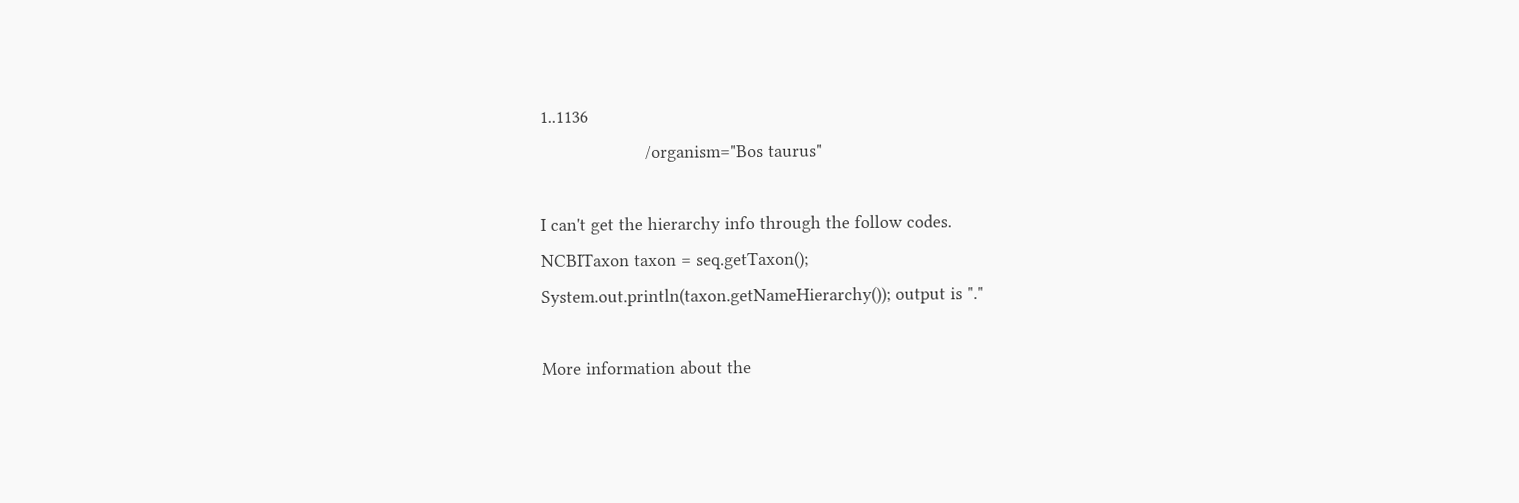1..1136
                     /organism="Bos taurus"

I can't get the hierarchy info through the follow codes.
NCBITaxon taxon = seq.getTaxon();
System.out.println(taxon.getNameHierarchy()); output is "."

More information about the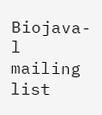Biojava-l mailing list